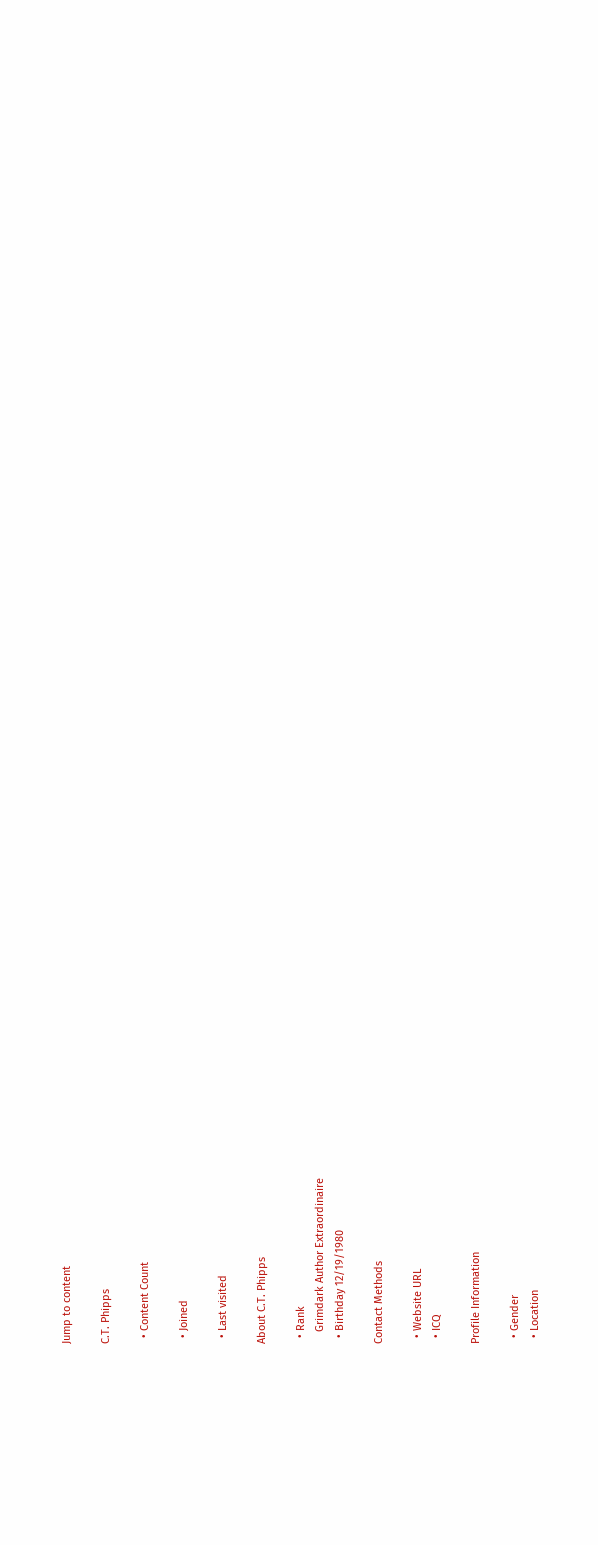Jump to content

C.T. Phipps

  • Content Count

  • Joined

  • Last visited

About C.T. Phipps

  • Rank
    Grimdark Author Extraordinaire
  • Birthday 12/19/1980

Contact Methods

  • Website URL
  • ICQ

Profile Information

  • Gender
  • Location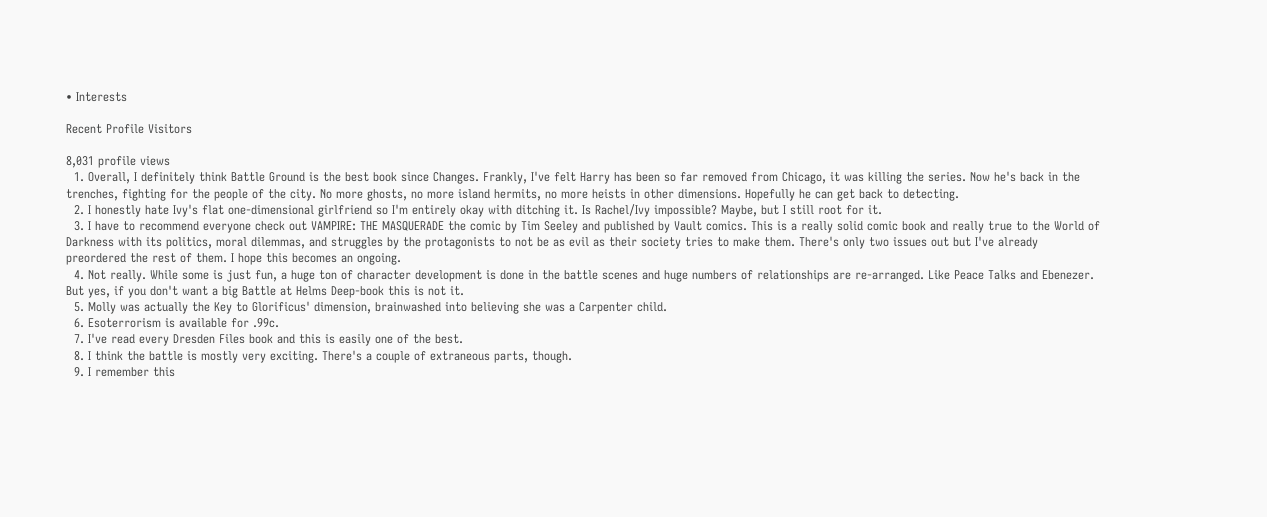• Interests

Recent Profile Visitors

8,031 profile views
  1. Overall, I definitely think Battle Ground is the best book since Changes. Frankly, I've felt Harry has been so far removed from Chicago, it was killing the series. Now he's back in the trenches, fighting for the people of the city. No more ghosts, no more island hermits, no more heists in other dimensions. Hopefully he can get back to detecting.
  2. I honestly hate Ivy's flat one-dimensional girlfriend so I'm entirely okay with ditching it. Is Rachel/Ivy impossible? Maybe, but I still root for it.
  3. I have to recommend everyone check out VAMPIRE: THE MASQUERADE the comic by Tim Seeley and published by Vault comics. This is a really solid comic book and really true to the World of Darkness with its politics, moral dilemmas, and struggles by the protagonists to not be as evil as their society tries to make them. There's only two issues out but I've already preordered the rest of them. I hope this becomes an ongoing.
  4. Not really. While some is just fun, a huge ton of character development is done in the battle scenes and huge numbers of relationships are re-arranged. Like Peace Talks and Ebenezer. But yes, if you don't want a big Battle at Helms Deep-book this is not it.
  5. Molly was actually the Key to Glorificus' dimension, brainwashed into believing she was a Carpenter child.
  6. Esoterrorism is available for .99c.
  7. I've read every Dresden Files book and this is easily one of the best.
  8. I think the battle is mostly very exciting. There's a couple of extraneous parts, though.
  9. I remember this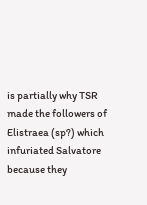is partially why TSR made the followers of Elistraea (sp?) which infuriated Salvatore because they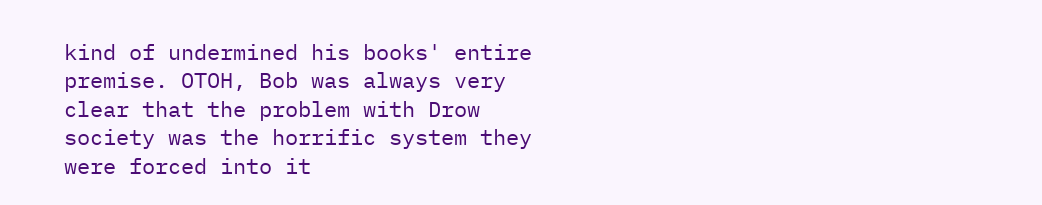kind of undermined his books' entire premise. OTOH, Bob was always very clear that the problem with Drow society was the horrific system they were forced into it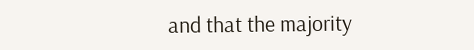and that the majority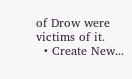of Drow were victims of it.
  • Create New...